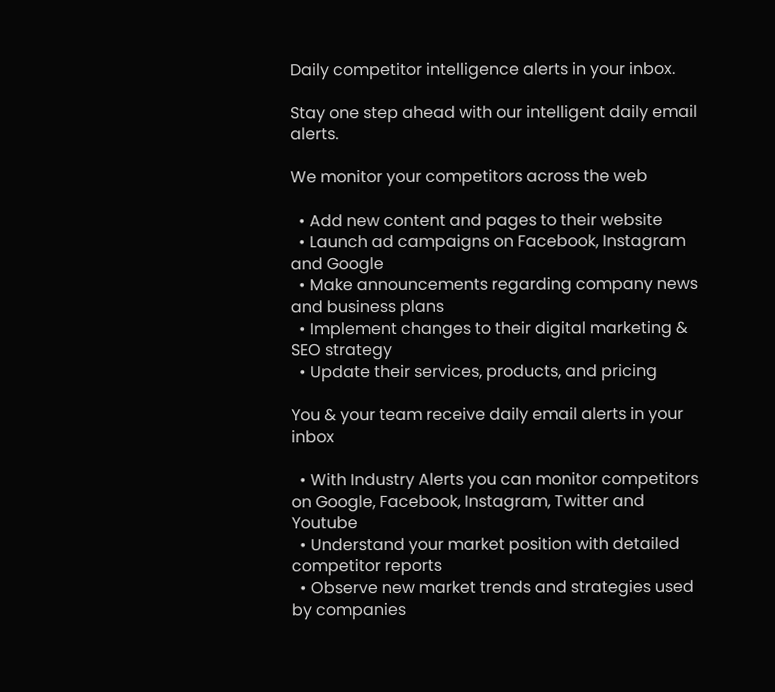Daily competitor intelligence alerts in your inbox.

Stay one step ahead with our intelligent daily email alerts.

We monitor your competitors across the web

  • Add new content and pages to their website
  • Launch ad campaigns on Facebook, Instagram and Google
  • Make announcements regarding company news and business plans
  • Implement changes to their digital marketing & SEO strategy
  • Update their services, products, and pricing

You & your team receive daily email alerts in your inbox

  • With Industry Alerts you can monitor competitors on Google, Facebook, Instagram, Twitter and Youtube
  • Understand your market position with detailed competitor reports
  • Observe new market trends and strategies used by companies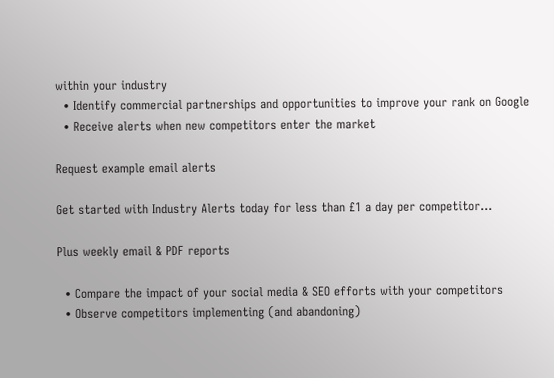within your industry
  • Identify commercial partnerships and opportunities to improve your rank on Google
  • Receive alerts when new competitors enter the market

Request example email alerts

Get started with Industry Alerts today for less than £1 a day per competitor…

Plus weekly email & PDF reports

  • Compare the impact of your social media & SEO efforts with your competitors
  • Observe competitors implementing (and abandoning)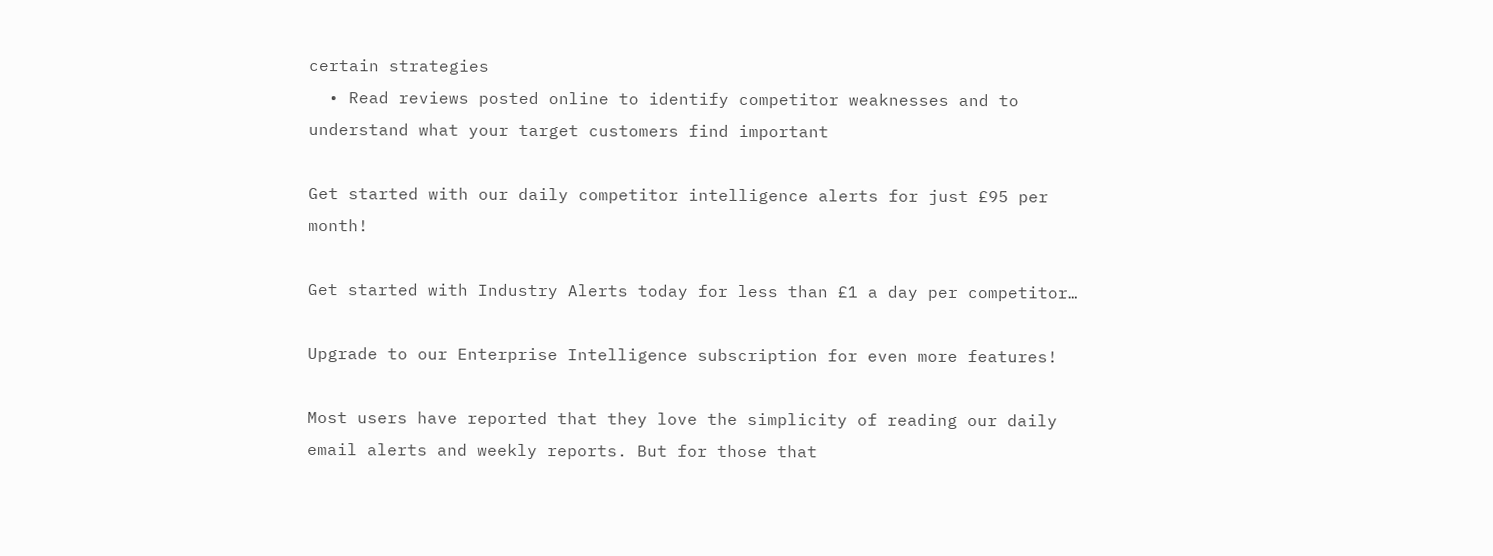certain strategies
  • Read reviews posted online to identify competitor weaknesses and to understand what your target customers find important

Get started with our daily competitor intelligence alerts for just £95 per month!

Get started with Industry Alerts today for less than £1 a day per competitor…

Upgrade to our Enterprise Intelligence subscription for even more features!

Most users have reported that they love the simplicity of reading our daily email alerts and weekly reports. But for those that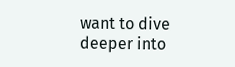want to dive deeper into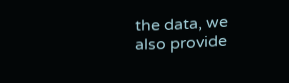the data, we also provide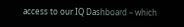access to our IQ Dashboard – which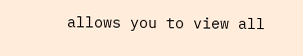allows you to view all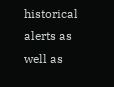historical alerts as well as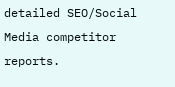detailed SEO/Social Media competitor reports.